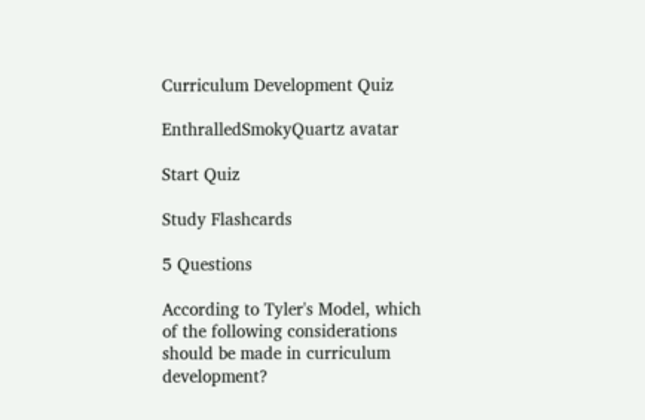Curriculum Development Quiz

EnthralledSmokyQuartz avatar

Start Quiz

Study Flashcards

5 Questions

According to Tyler's Model, which of the following considerations should be made in curriculum development?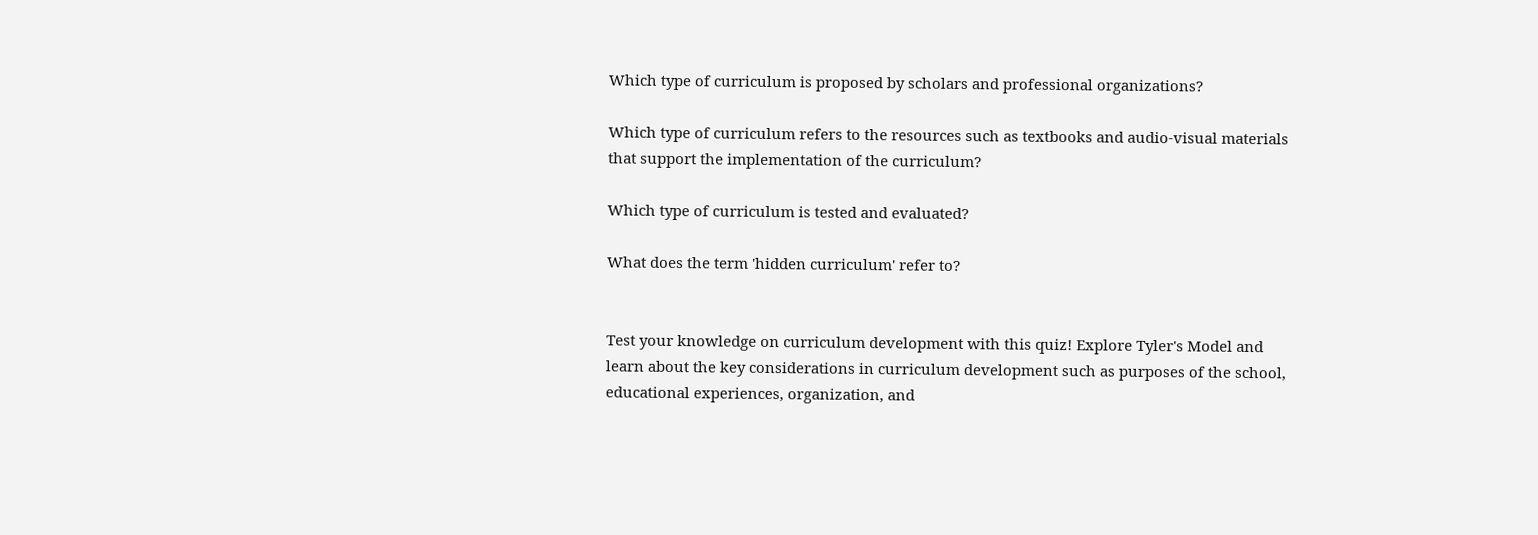Which type of curriculum is proposed by scholars and professional organizations?

Which type of curriculum refers to the resources such as textbooks and audio-visual materials that support the implementation of the curriculum?

Which type of curriculum is tested and evaluated?

What does the term 'hidden curriculum' refer to?


Test your knowledge on curriculum development with this quiz! Explore Tyler's Model and learn about the key considerations in curriculum development such as purposes of the school, educational experiences, organization, and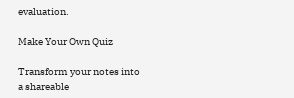evaluation.

Make Your Own Quiz

Transform your notes into a shareable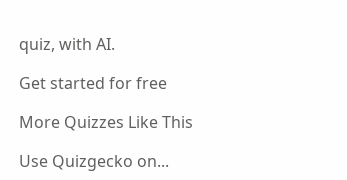quiz, with AI.

Get started for free

More Quizzes Like This

Use Quizgecko on...